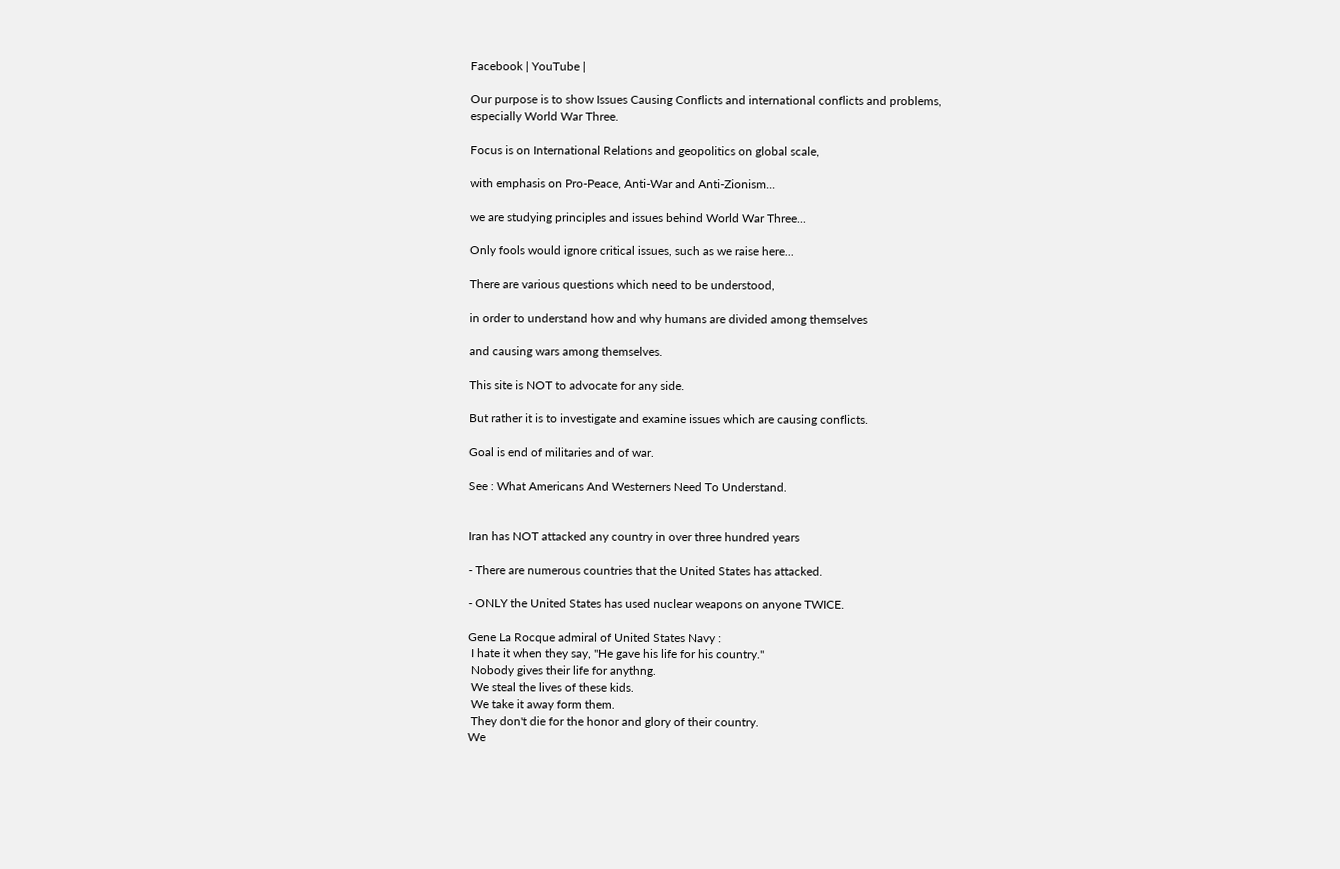Facebook | YouTube |

Our purpose is to show Issues Causing Conflicts and international conflicts and problems,
especially World War Three.

Focus is on International Relations and geopolitics on global scale,

with emphasis on Pro-Peace, Anti-War and Anti-Zionism...

we are studying principles and issues behind World War Three...

Only fools would ignore critical issues, such as we raise here...

There are various questions which need to be understood,

in order to understand how and why humans are divided among themselves

and causing wars among themselves.

This site is NOT to advocate for any side.

But rather it is to investigate and examine issues which are causing conflicts.

Goal is end of militaries and of war.

See : What Americans And Westerners Need To Understand.


Iran has NOT attacked any country in over three hundred years

- There are numerous countries that the United States has attacked.

- ONLY the United States has used nuclear weapons on anyone TWICE.

Gene La Rocque admiral of United States Navy :
 I hate it when they say, "He gave his life for his country."
 Nobody gives their life for anythng.
 We steal the lives of these kids.
 We take it away form them.
 They don't die for the honor and glory of their country.
We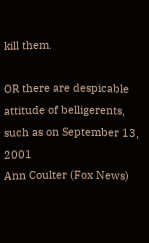kill them.

OR there are despicable attitude of belligerents,
such as on September 13, 2001
Ann Coulter (Fox News)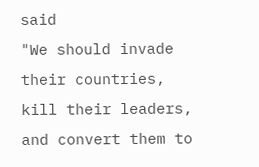said
"We should invade their countries, kill their leaders,
and convert them to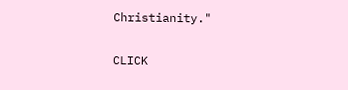Christianity."

CLICK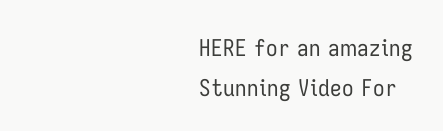HERE for an amazing Stunning Video For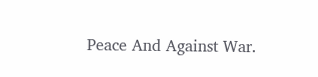Peace And Against War.